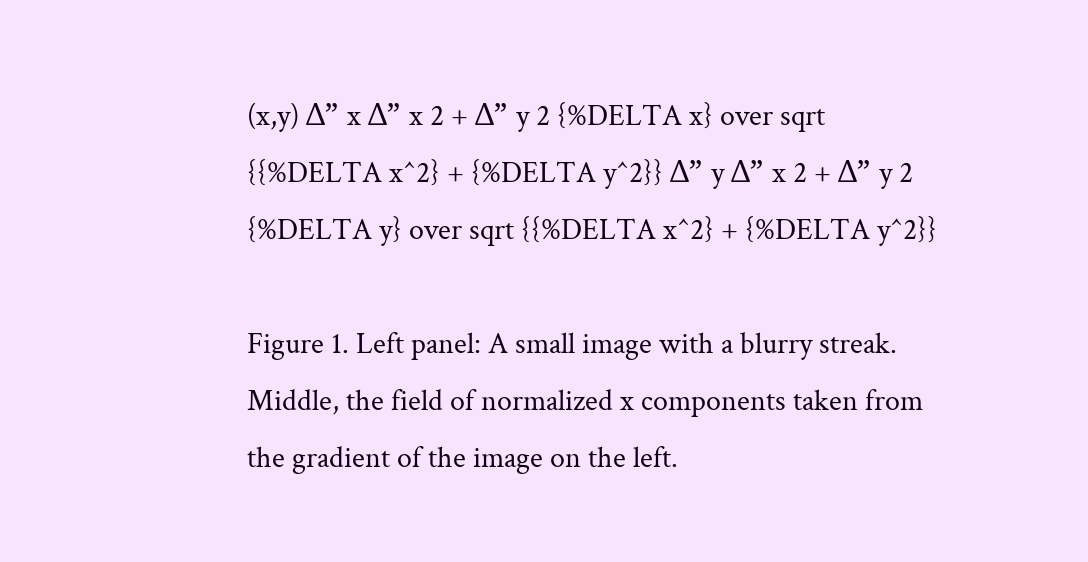(x,y) Δ” x Δ” x 2 + Δ” y 2 {%DELTA x} over sqrt {{%DELTA x^2} + {%DELTA y^2}} Δ” y Δ” x 2 + Δ” y 2 {%DELTA y} over sqrt {{%DELTA x^2} + {%DELTA y^2}}

Figure 1. Left panel: A small image with a blurry streak. Middle, the field of normalized x components taken from the gradient of the image on the left.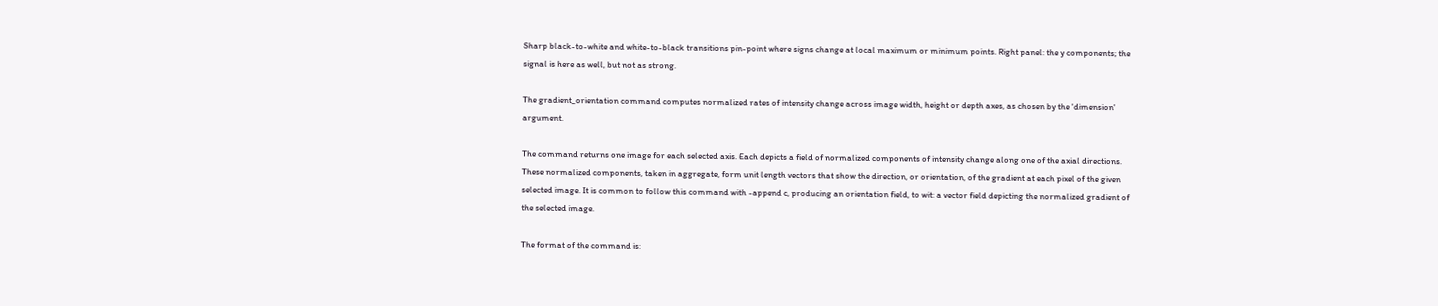Sharp black-to-white and white-to-black transitions pin-point where signs change at local maximum or minimum points. Right panel: the y components; the signal is here as well, but not as strong.

The gradient_orientation command computes normalized rates of intensity change across image width, height or depth axes, as chosen by the 'dimension' argument.

The command returns one image for each selected axis. Each depicts a field of normalized components of intensity change along one of the axial directions. These normalized components, taken in aggregate, form unit length vectors that show the direction, or orientation, of the gradient at each pixel of the given selected image. It is common to follow this command with -append c, producing an orientation field, to wit: a vector field depicting the normalized gradient of the selected image.

The format of the command is: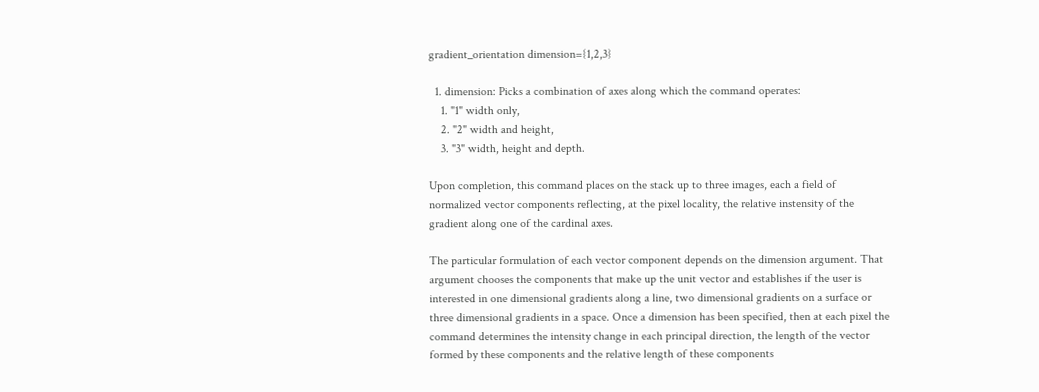gradient_orientation dimension={1,2,3}

  1. dimension: Picks a combination of axes along which the command operates:
    1. "1" width only,
    2. "2" width and height,
    3. "3" width, height and depth.

Upon completion, this command places on the stack up to three images, each a field of normalized vector components reflecting, at the pixel locality, the relative instensity of the gradient along one of the cardinal axes.

The particular formulation of each vector component depends on the dimension argument. That argument chooses the components that make up the unit vector and establishes if the user is interested in one dimensional gradients along a line, two dimensional gradients on a surface or three dimensional gradients in a space. Once a dimension has been specified, then at each pixel the command determines the intensity change in each principal direction, the length of the vector formed by these components and the relative length of these components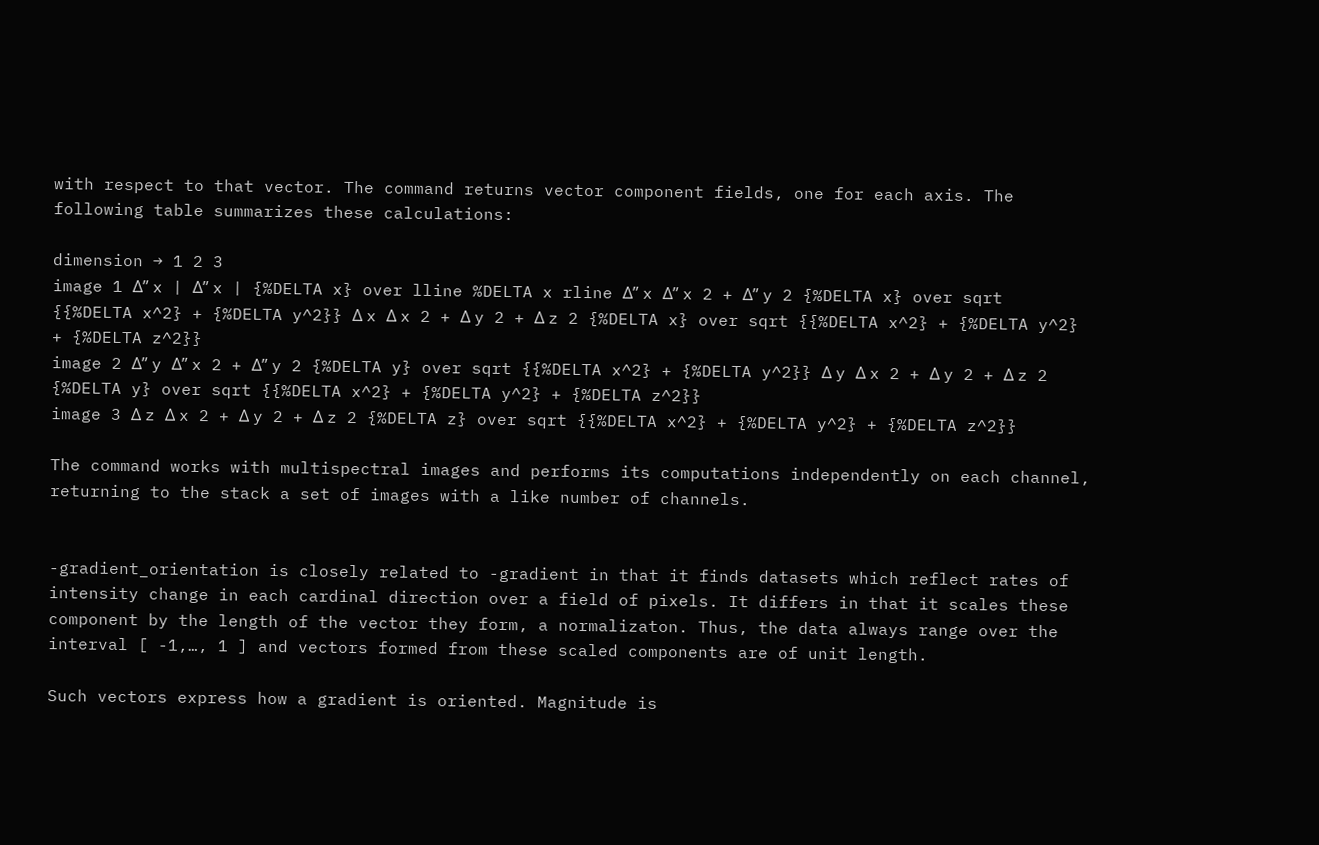with respect to that vector. The command returns vector component fields, one for each axis. The following table summarizes these calculations:

dimension → 1 2 3
image 1 Δ” x | Δ” x | {%DELTA x} over lline %DELTA x rline Δ” x Δ” x 2 + Δ” y 2 {%DELTA x} over sqrt {{%DELTA x^2} + {%DELTA y^2}} Δ x Δ x 2 + Δ y 2 + Δ z 2 {%DELTA x} over sqrt {{%DELTA x^2} + {%DELTA y^2} + {%DELTA z^2}}
image 2 Δ” y Δ” x 2 + Δ” y 2 {%DELTA y} over sqrt {{%DELTA x^2} + {%DELTA y^2}} Δ y Δ x 2 + Δ y 2 + Δ z 2 {%DELTA y} over sqrt {{%DELTA x^2} + {%DELTA y^2} + {%DELTA z^2}}
image 3 Δ z Δ x 2 + Δ y 2 + Δ z 2 {%DELTA z} over sqrt {{%DELTA x^2} + {%DELTA y^2} + {%DELTA z^2}}

The command works with multispectral images and performs its computations independently on each channel, returning to the stack a set of images with a like number of channels.


-gradient_orientation is closely related to -gradient in that it finds datasets which reflect rates of intensity change in each cardinal direction over a field of pixels. It differs in that it scales these component by the length of the vector they form, a normalizaton. Thus, the data always range over the interval [ -1,…, 1 ] and vectors formed from these scaled components are of unit length.

Such vectors express how a gradient is oriented. Magnitude is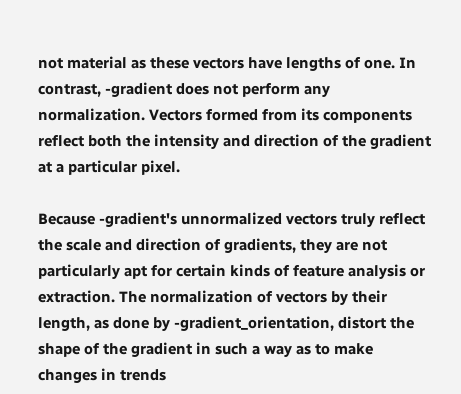not material as these vectors have lengths of one. In contrast, -gradient does not perform any normalization. Vectors formed from its components reflect both the intensity and direction of the gradient at a particular pixel.

Because -gradient's unnormalized vectors truly reflect the scale and direction of gradients, they are not particularly apt for certain kinds of feature analysis or extraction. The normalization of vectors by their length, as done by -gradient_orientation, distort the shape of the gradient in such a way as to make changes in trends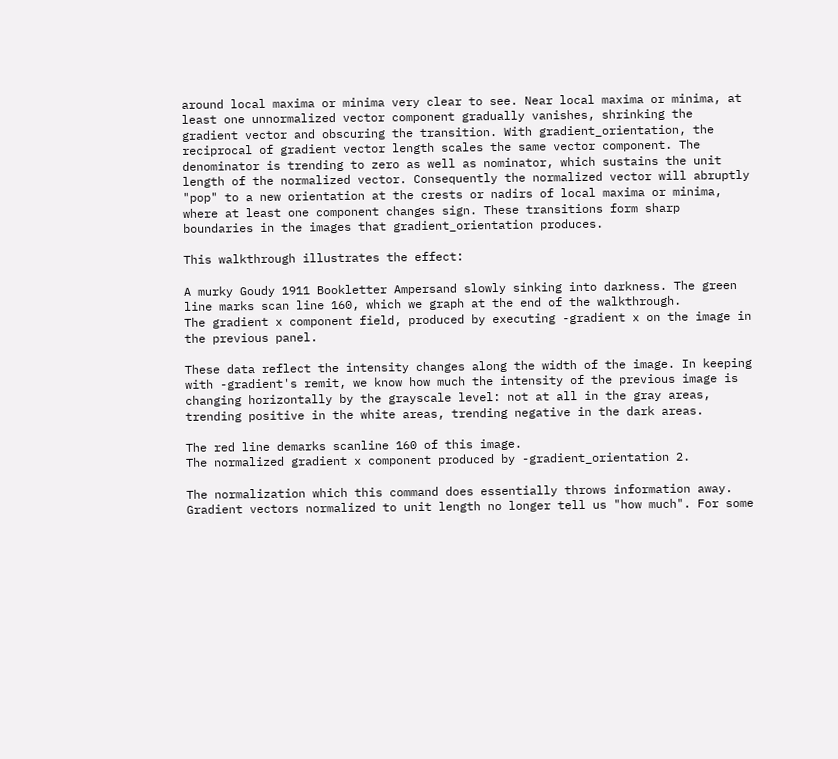around local maxima or minima very clear to see. Near local maxima or minima, at least one unnormalized vector component gradually vanishes, shrinking the gradient vector and obscuring the transition. With gradient_orientation, the reciprocal of gradient vector length scales the same vector component. The denominator is trending to zero as well as nominator, which sustains the unit length of the normalized vector. Consequently the normalized vector will abruptly "pop" to a new orientation at the crests or nadirs of local maxima or minima, where at least one component changes sign. These transitions form sharp boundaries in the images that gradient_orientation produces.

This walkthrough illustrates the effect:

A murky Goudy 1911 Bookletter Ampersand slowly sinking into darkness. The green line marks scan line 160, which we graph at the end of the walkthrough.
The gradient x component field, produced by executing -gradient x on the image in the previous panel.

These data reflect the intensity changes along the width of the image. In keeping with -gradient's remit, we know how much the intensity of the previous image is changing horizontally by the grayscale level: not at all in the gray areas, trending positive in the white areas, trending negative in the dark areas.

The red line demarks scanline 160 of this image.
The normalized gradient x component produced by -gradient_orientation 2.

The normalization which this command does essentially throws information away. Gradient vectors normalized to unit length no longer tell us "how much". For some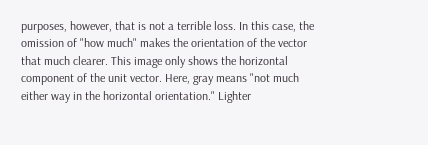purposes, however, that is not a terrible loss. In this case, the omission of "how much" makes the orientation of the vector that much clearer. This image only shows the horizontal component of the unit vector. Here, gray means "not much either way in the horizontal orientation." Lighter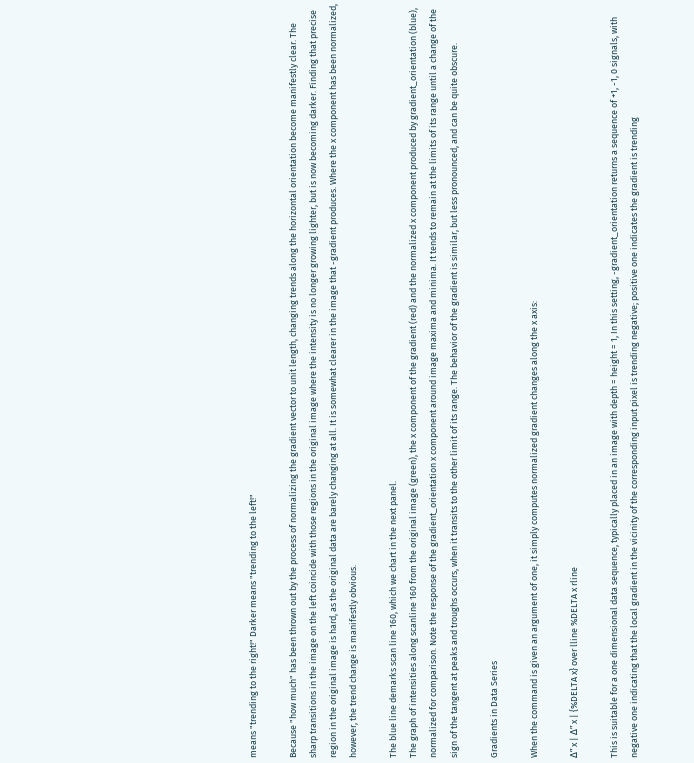means "trending to the right!" Darker means "trending to the left!"

Because "how much" has been thrown out by the process of normalizing the gradient vector to unit length, changing trends along the horizontal orientation become manifestly clear. The sharp transitions in the image on the left coincide with those regions in the original image where the intensity is no longer growing lighter, but is now becoming darker. Finding that precise region in the original image is hard, as the original data are barely changing at all. It is somewhat clearer in the image that -gradient produces. Where the x component has been normalized, however, the trend change is manifestly obvious.

The blue line demarks scan line 160, which we chart in the next panel.
The graph of intensities along scanline 160 from the original image (green), the x component of the gradient (red) and the normalized x component produced by gradient_orientation (blue), normalized for comparison. Note the response of the gradient_orientation x component around image maxima and minima. It tends to remain at the limits of its range until a change of the sign of the tangent at peaks and troughs occurs, when it transits to the other limit of its range. The behavior of the gradient is similar, but less pronounced, and can be quite obscure.

Gradients in Data Series

When the command is given an argument of one, it simply computes normalized gradient changes along the x axis:

Δ” x | Δ” x | {%DELTA x} over lline %DELTA x rline

This is suitable for a one dimensional data sequence, typically placed in an image with depth = height = 1, In this setting, -gradient_orientation returns a sequence of +1, -1, 0 signals, with negative one indicating that the local gradient in the vicinity of the corresponding input pixel is trending negative; positive one indicates the gradient is trending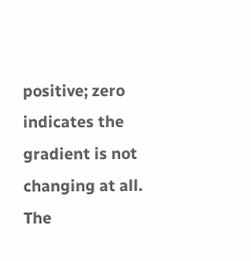positive; zero indicates the gradient is not changing at all. The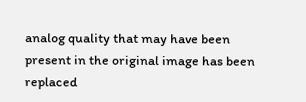analog quality that may have been present in the original image has been replaced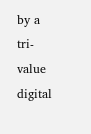by a tri-value digital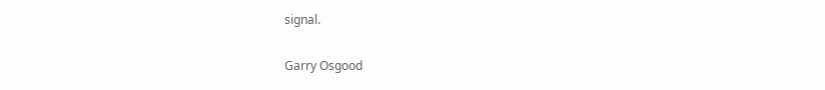signal.

Garry Osgood